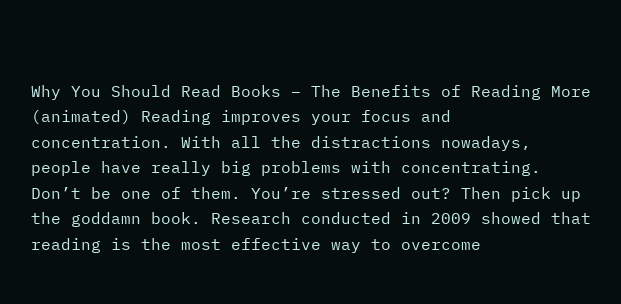Why You Should Read Books – The Benefits of Reading More (animated) Reading improves your focus and concentration. With all the distractions nowadays, people have really big problems with concentrating. Don’t be one of them. You’re stressed out? Then pick up the goddamn book. Research conducted in 2009 showed that reading is the most effective way to overcome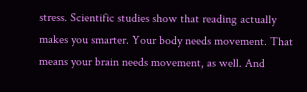stress. Scientific studies show that reading actually makes you smarter. Your body needs movement. That means your brain needs movement, as well. And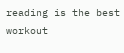reading is the best workout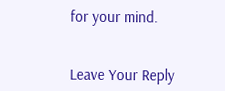for your mind.


Leave Your Reply